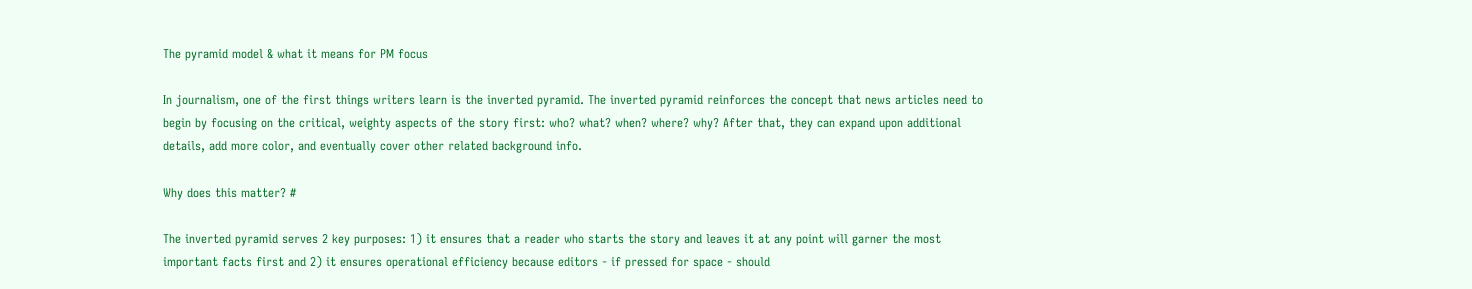The pyramid model & what it means for PM focus

In journalism, one of the first things writers learn is the inverted pyramid. The inverted pyramid reinforces the concept that news articles need to begin by focusing on the critical, weighty aspects of the story first: who? what? when? where? why? After that, they can expand upon additional details, add more color, and eventually cover other related background info.

Why does this matter? #

The inverted pyramid serves 2 key purposes: 1) it ensures that a reader who starts the story and leaves it at any point will garner the most important facts first and 2) it ensures operational efficiency because editors - if pressed for space - should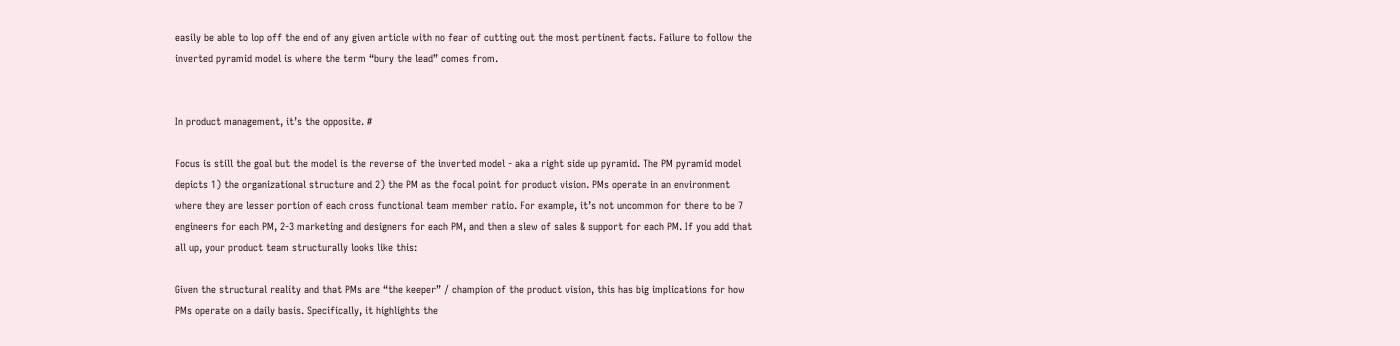easily be able to lop off the end of any given article with no fear of cutting out the most pertinent facts. Failure to follow the inverted pyramid model is where the term “bury the lead” comes from.


In product management, it’s the opposite. #

Focus is still the goal but the model is the reverse of the inverted model - aka a right side up pyramid. The PM pyramid model depicts 1) the organizational structure and 2) the PM as the focal point for product vision. PMs operate in an environment where they are lesser portion of each cross functional team member ratio. For example, it’s not uncommon for there to be 7 engineers for each PM, 2-3 marketing and designers for each PM, and then a slew of sales & support for each PM. If you add that all up, your product team structurally looks like this:

Given the structural reality and that PMs are “the keeper” / champion of the product vision, this has big implications for how PMs operate on a daily basis. Specifically, it highlights the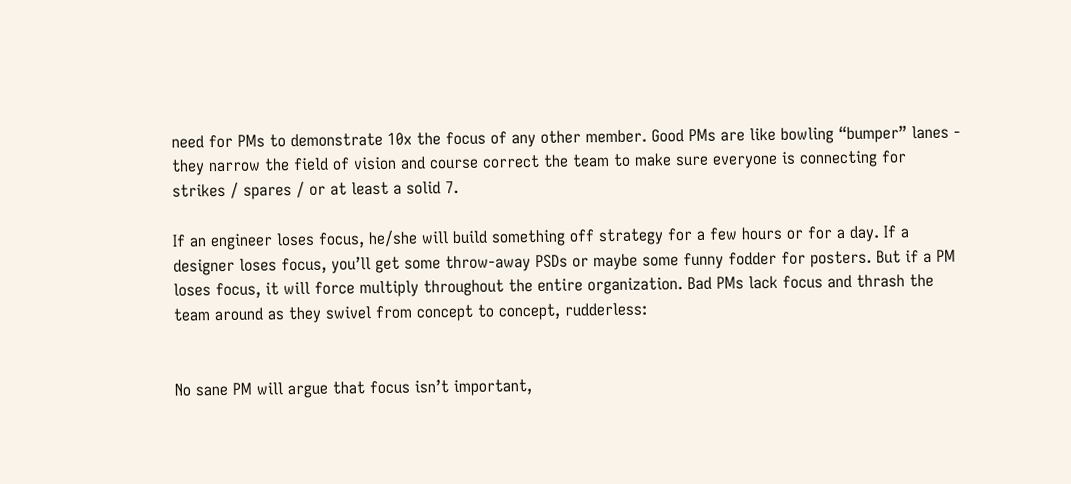need for PMs to demonstrate 10x the focus of any other member. Good PMs are like bowling “bumper” lanes - they narrow the field of vision and course correct the team to make sure everyone is connecting for strikes / spares / or at least a solid 7.

If an engineer loses focus, he/she will build something off strategy for a few hours or for a day. If a designer loses focus, you’ll get some throw-away PSDs or maybe some funny fodder for posters. But if a PM loses focus, it will force multiply throughout the entire organization. Bad PMs lack focus and thrash the team around as they swivel from concept to concept, rudderless:


No sane PM will argue that focus isn’t important,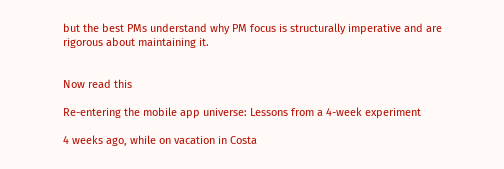but the best PMs understand why PM focus is structurally imperative and are rigorous about maintaining it.


Now read this

Re-entering the mobile app universe: Lessons from a 4-week experiment

4 weeks ago, while on vacation in Costa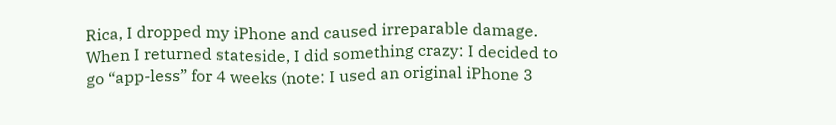Rica, I dropped my iPhone and caused irreparable damage. When I returned stateside, I did something crazy: I decided to go “app-less” for 4 weeks (note: I used an original iPhone 3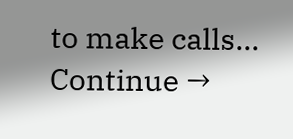to make calls... Continue →